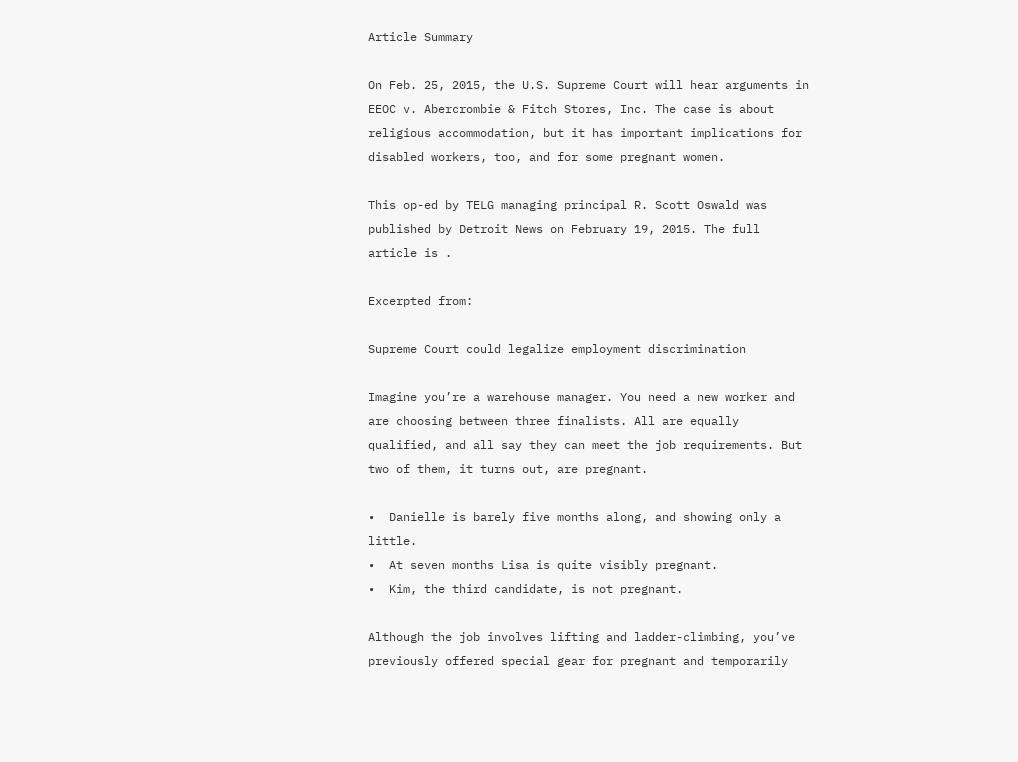Article Summary

On Feb. 25, 2015, the U.S. Supreme Court will hear arguments in EEOC v. Abercrombie & Fitch Stores, Inc. The case is about religious accommodation, but it has important implications for disabled workers, too, and for some pregnant women.

This op-ed by TELG managing principal R. Scott Oswald was published by Detroit News on February 19, 2015. The full article is .

Excerpted from:

Supreme Court could legalize employment discrimination

Imagine you’re a warehouse manager. You need a new worker and are choosing between three finalists. All are equally qualified, and all say they can meet the job requirements. But two of them, it turns out, are pregnant.

•  Danielle is barely five months along, and showing only a little.
•  At seven months Lisa is quite visibly pregnant.
•  Kim, the third candidate, is not pregnant.

Although the job involves lifting and ladder-climbing, you’ve previously offered special gear for pregnant and temporarily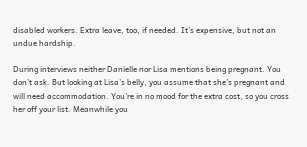disabled workers. Extra leave, too, if needed. It’s expensive, but not an undue hardship.

During interviews neither Danielle nor Lisa mentions being pregnant. You don’t ask. But looking at Lisa’s belly, you assume that she’s pregnant and will need accommodation. You’re in no mood for the extra cost, so you cross her off your list. Meanwhile you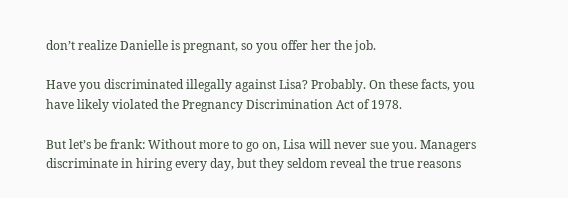don’t realize Danielle is pregnant, so you offer her the job.

Have you discriminated illegally against Lisa? Probably. On these facts, you have likely violated the Pregnancy Discrimination Act of 1978.

But let’s be frank: Without more to go on, Lisa will never sue you. Managers discriminate in hiring every day, but they seldom reveal the true reasons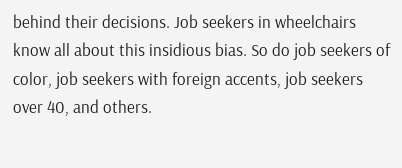behind their decisions. Job seekers in wheelchairs know all about this insidious bias. So do job seekers of color, job seekers with foreign accents, job seekers over 40, and others.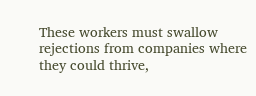These workers must swallow rejections from companies where they could thrive,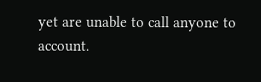yet are unable to call anyone to account.